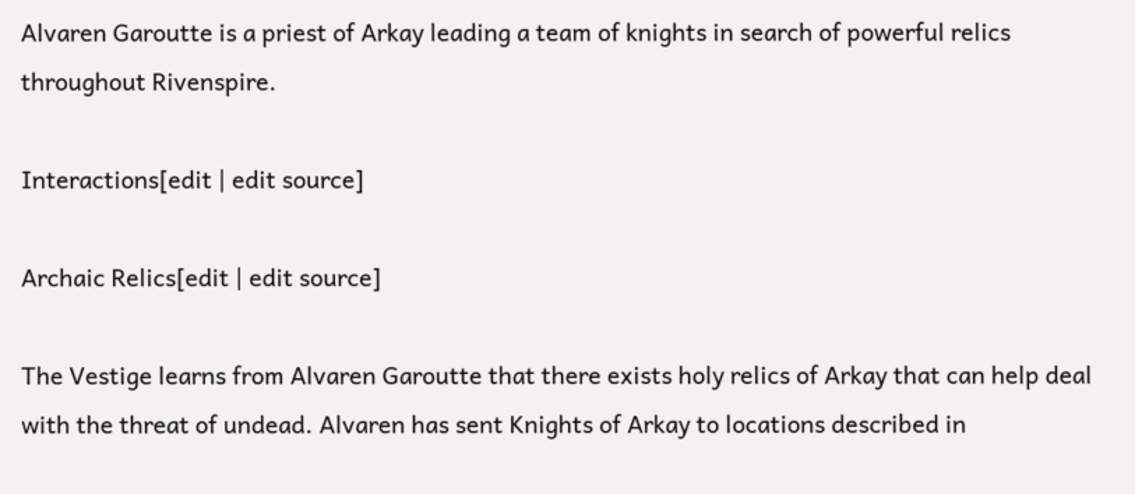Alvaren Garoutte is a priest of Arkay leading a team of knights in search of powerful relics throughout Rivenspire.

Interactions[edit | edit source]

Archaic Relics[edit | edit source]

The Vestige learns from Alvaren Garoutte that there exists holy relics of Arkay that can help deal with the threat of undead. Alvaren has sent Knights of Arkay to locations described in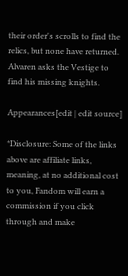their order's scrolls to find the relics, but none have returned. Alvaren asks the Vestige to find his missing knights.

Appearances[edit | edit source]

*Disclosure: Some of the links above are affiliate links, meaning, at no additional cost to you, Fandom will earn a commission if you click through and make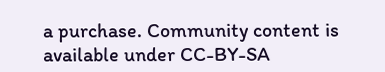a purchase. Community content is available under CC-BY-SA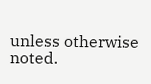unless otherwise noted.